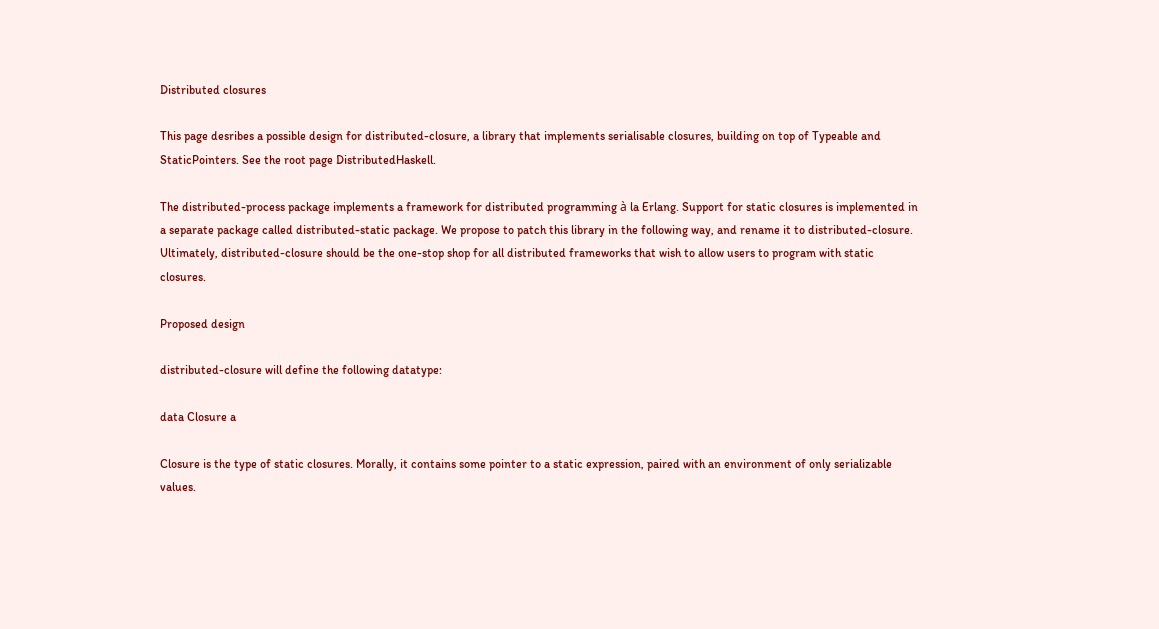Distributed closures

This page desribes a possible design for distributed-closure, a library that implements serialisable closures, building on top of Typeable and StaticPointers. See the root page DistributedHaskell.

The distributed-process package implements a framework for distributed programming à la Erlang. Support for static closures is implemented in a separate package called distributed-static package. We propose to patch this library in the following way, and rename it to distributed-closure. Ultimately, distributed-closure should be the one-stop shop for all distributed frameworks that wish to allow users to program with static closures.

Proposed design

distributed-closure will define the following datatype:

data Closure a

Closure is the type of static closures. Morally, it contains some pointer to a static expression, paired with an environment of only serializable values.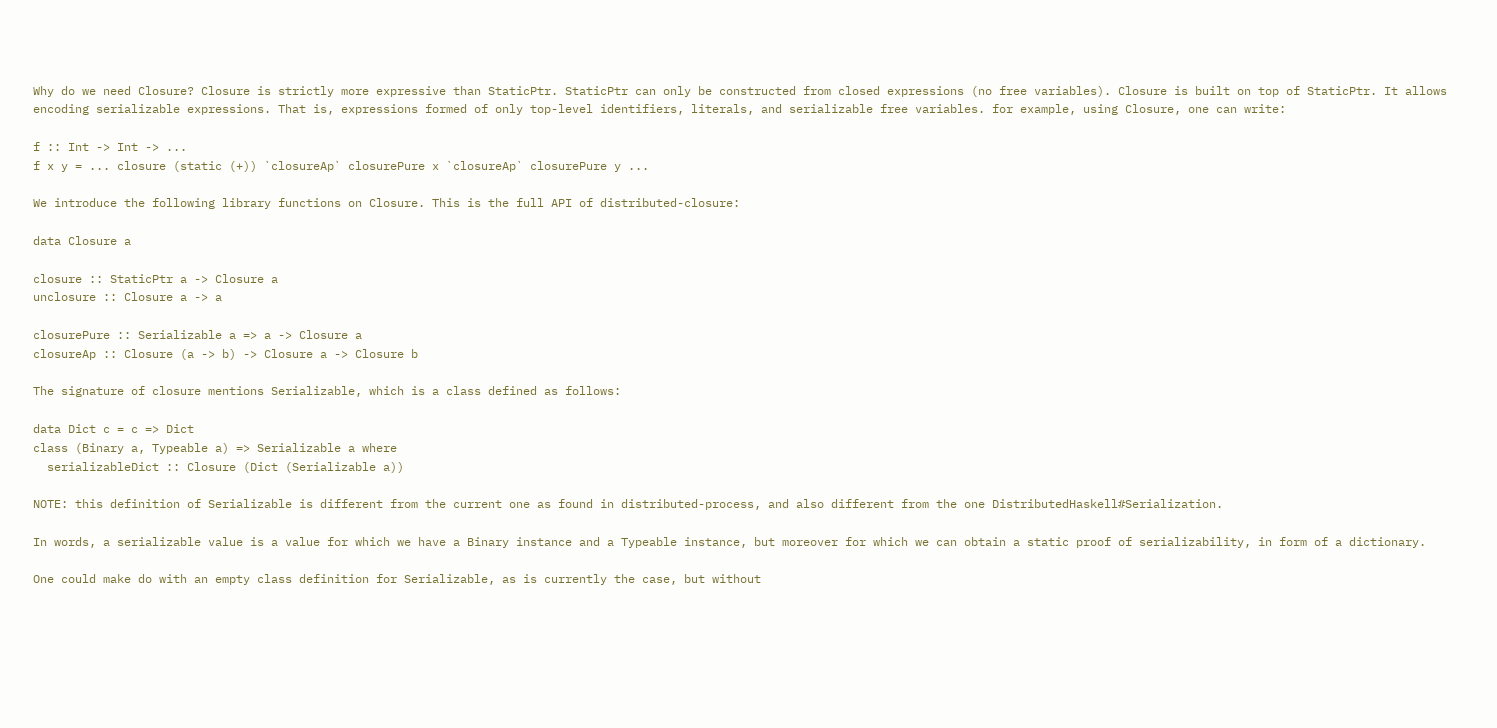Why do we need Closure? Closure is strictly more expressive than StaticPtr. StaticPtr can only be constructed from closed expressions (no free variables). Closure is built on top of StaticPtr. It allows encoding serializable expressions. That is, expressions formed of only top-level identifiers, literals, and serializable free variables. for example, using Closure, one can write:

f :: Int -> Int -> ...
f x y = ... closure (static (+)) `closureAp` closurePure x `closureAp` closurePure y ...

We introduce the following library functions on Closure. This is the full API of distributed-closure:

data Closure a

closure :: StaticPtr a -> Closure a
unclosure :: Closure a -> a

closurePure :: Serializable a => a -> Closure a
closureAp :: Closure (a -> b) -> Closure a -> Closure b

The signature of closure mentions Serializable, which is a class defined as follows:

data Dict c = c => Dict
class (Binary a, Typeable a) => Serializable a where
  serializableDict :: Closure (Dict (Serializable a))

NOTE: this definition of Serializable is different from the current one as found in distributed-process, and also different from the one DistributedHaskell#Serialization.

In words, a serializable value is a value for which we have a Binary instance and a Typeable instance, but moreover for which we can obtain a static proof of serializability, in form of a dictionary.

One could make do with an empty class definition for Serializable, as is currently the case, but without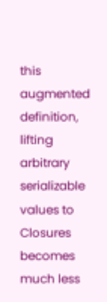this augmented definition, lifting arbitrary serializable values to Closures becomes much less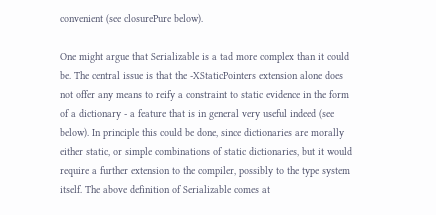convenient (see closurePure below).

One might argue that Serializable is a tad more complex than it could be. The central issue is that the -XStaticPointers extension alone does not offer any means to reify a constraint to static evidence in the form of a dictionary - a feature that is in general very useful indeed (see below). In principle this could be done, since dictionaries are morally either static, or simple combinations of static dictionaries, but it would require a further extension to the compiler, possibly to the type system itself. The above definition of Serializable comes at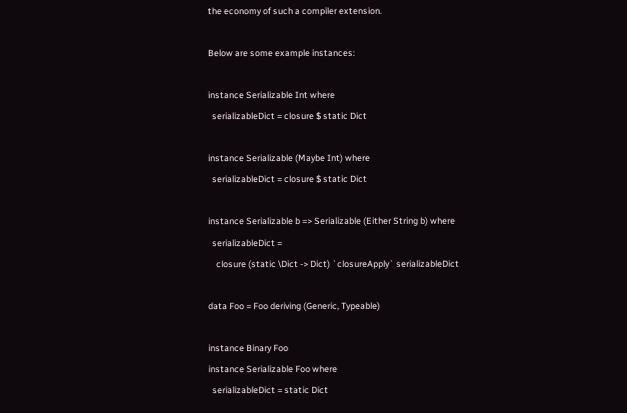the economy of such a compiler extension.

Below are some example instances:

instance Serializable Int where
  serializableDict = closure $ static Dict

instance Serializable (Maybe Int) where
  serializableDict = closure $ static Dict

instance Serializable b => Serializable (Either String b) where
  serializableDict =
    closure (static \Dict -> Dict) `closureApply` serializableDict

data Foo = Foo deriving (Generic, Typeable)

instance Binary Foo
instance Serializable Foo where
  serializableDict = static Dict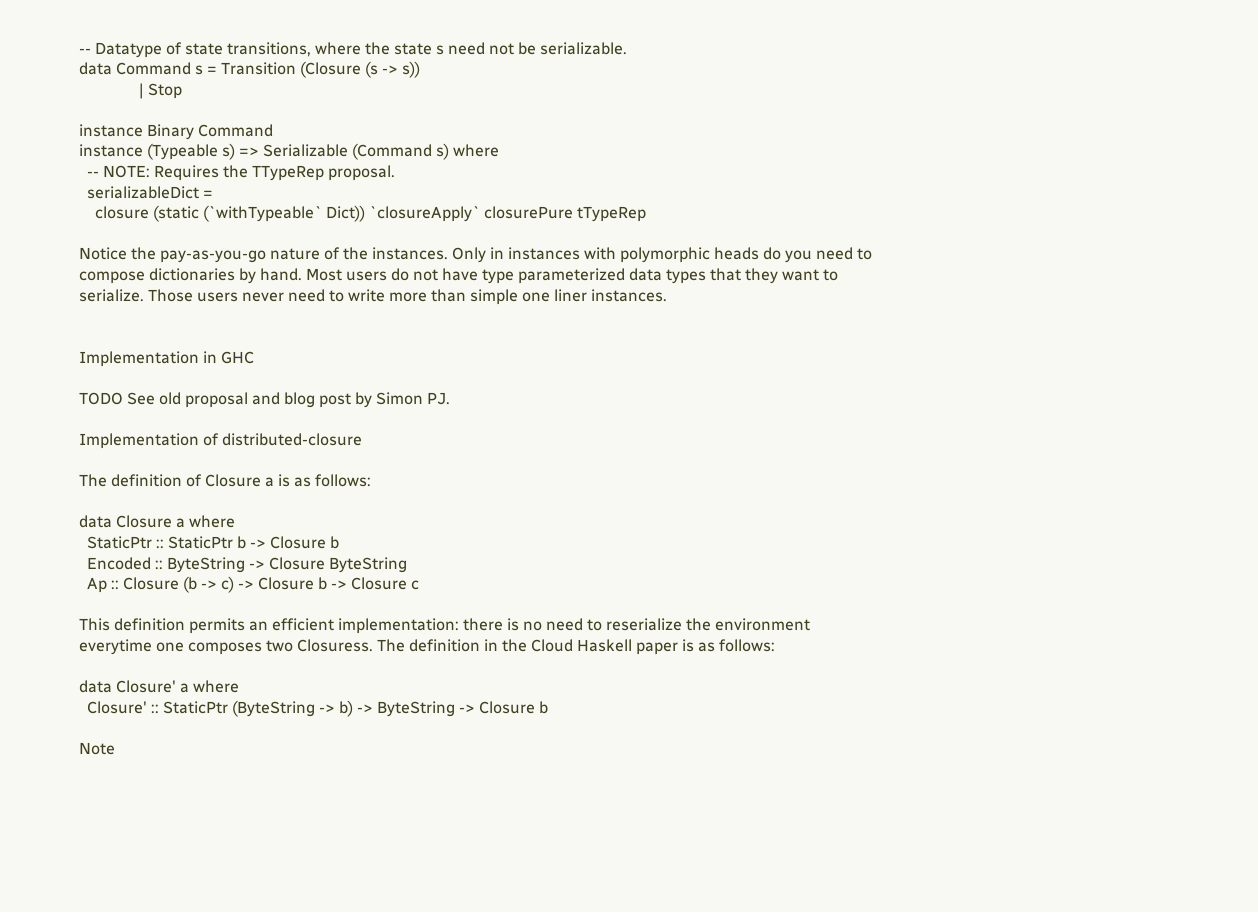-- Datatype of state transitions, where the state s need not be serializable.
data Command s = Transition (Closure (s -> s))
               | Stop

instance Binary Command
instance (Typeable s) => Serializable (Command s) where
  -- NOTE: Requires the TTypeRep proposal.
  serializableDict =
    closure (static (`withTypeable` Dict)) `closureApply` closurePure tTypeRep

Notice the pay-as-you-go nature of the instances. Only in instances with polymorphic heads do you need to compose dictionaries by hand. Most users do not have type parameterized data types that they want to serialize. Those users never need to write more than simple one liner instances.


Implementation in GHC

TODO See old proposal and blog post by Simon PJ.

Implementation of distributed-closure

The definition of Closure a is as follows:

data Closure a where
  StaticPtr :: StaticPtr b -> Closure b
  Encoded :: ByteString -> Closure ByteString
  Ap :: Closure (b -> c) -> Closure b -> Closure c

This definition permits an efficient implementation: there is no need to reserialize the environment everytime one composes two Closuress. The definition in the Cloud Haskell paper is as follows:

data Closure' a where
  Closure' :: StaticPtr (ByteString -> b) -> ByteString -> Closure b

Note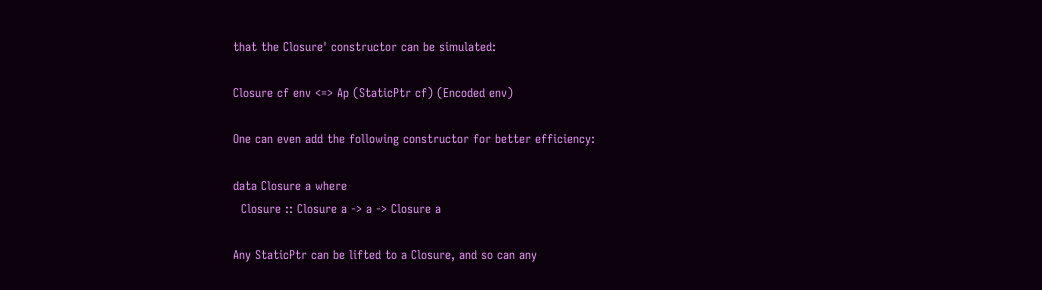that the Closure' constructor can be simulated:

Closure cf env <=> Ap (StaticPtr cf) (Encoded env)

One can even add the following constructor for better efficiency:

data Closure a where
  Closure :: Closure a -> a -> Closure a

Any StaticPtr can be lifted to a Closure, and so can any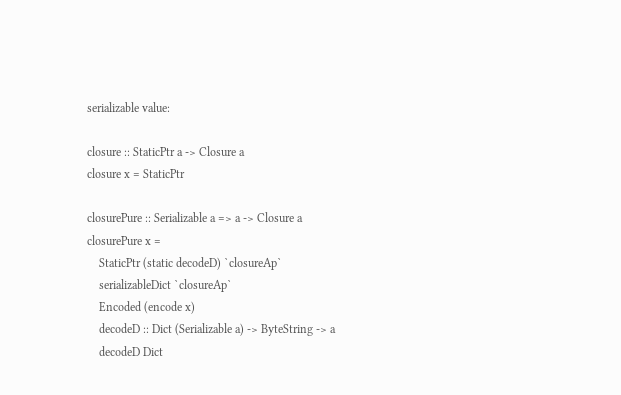serializable value:

closure :: StaticPtr a -> Closure a
closure x = StaticPtr

closurePure :: Serializable a => a -> Closure a
closurePure x =
    StaticPtr (static decodeD) `closureAp`
    serializableDict `closureAp`
    Encoded (encode x)
    decodeD :: Dict (Serializable a) -> ByteString -> a
    decodeD Dict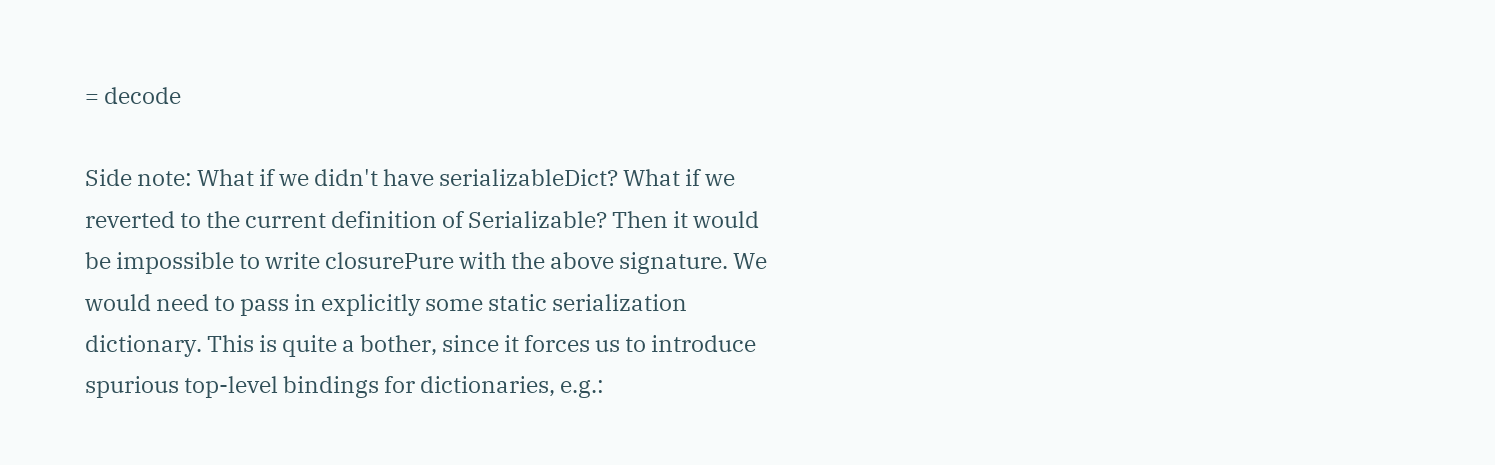= decode

Side note: What if we didn't have serializableDict? What if we reverted to the current definition of Serializable? Then it would be impossible to write closurePure with the above signature. We would need to pass in explicitly some static serialization dictionary. This is quite a bother, since it forces us to introduce spurious top-level bindings for dictionaries, e.g.: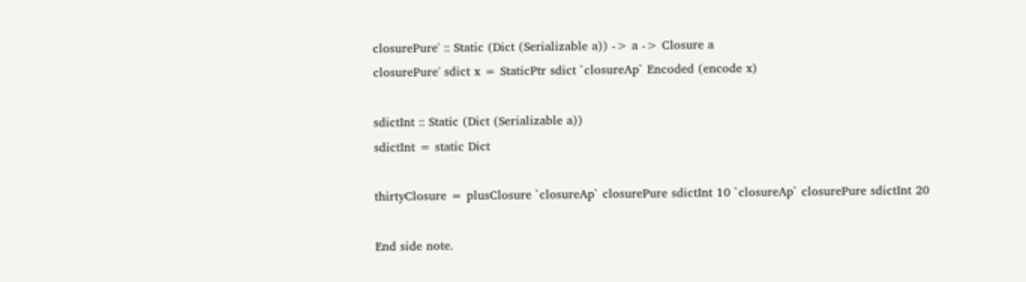closurePure' :: Static (Dict (Serializable a)) -> a -> Closure a
closurePure' sdict x = StaticPtr sdict `closureAp` Encoded (encode x)

sdictInt :: Static (Dict (Serializable a))
sdictInt = static Dict

thirtyClosure = plusClosure `closureAp` closurePure sdictInt 10 `closureAp` closurePure sdictInt 20

End side note.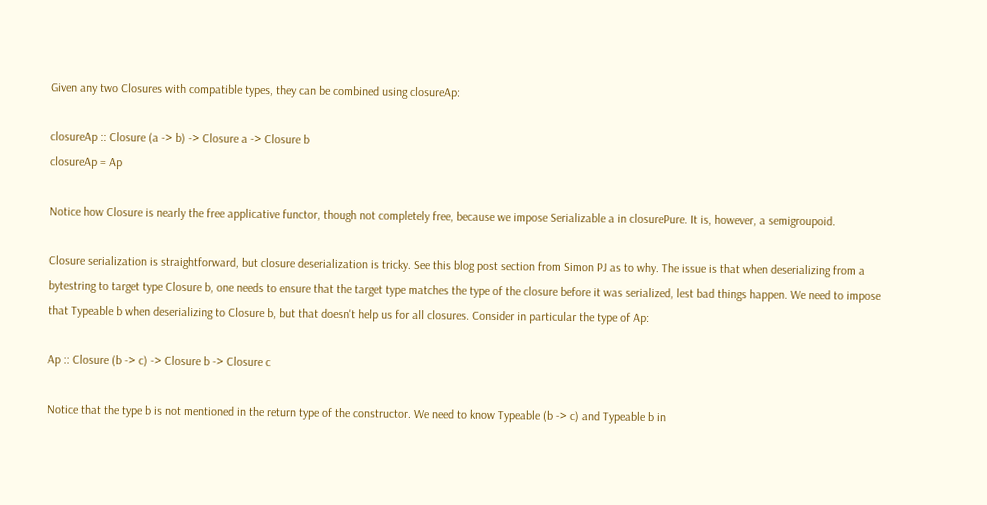Given any two Closures with compatible types, they can be combined using closureAp:

closureAp :: Closure (a -> b) -> Closure a -> Closure b
closureAp = Ap

Notice how Closure is nearly the free applicative functor, though not completely free, because we impose Serializable a in closurePure. It is, however, a semigroupoid.

Closure serialization is straightforward, but closure deserialization is tricky. See this blog post section from Simon PJ as to why. The issue is that when deserializing from a bytestring to target type Closure b, one needs to ensure that the target type matches the type of the closure before it was serialized, lest bad things happen. We need to impose that Typeable b when deserializing to Closure b, but that doesn't help us for all closures. Consider in particular the type of Ap:

Ap :: Closure (b -> c) -> Closure b -> Closure c

Notice that the type b is not mentioned in the return type of the constructor. We need to know Typeable (b -> c) and Typeable b in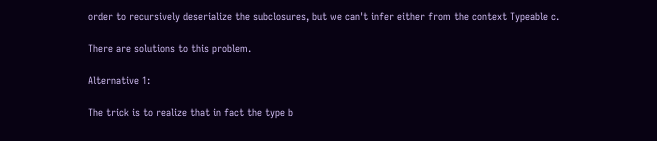order to recursively deserialize the subclosures, but we can't infer either from the context Typeable c.

There are solutions to this problem.

Alternative 1:

The trick is to realize that in fact the type b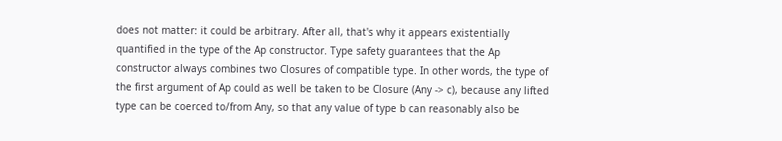does not matter: it could be arbitrary. After all, that's why it appears existentially quantified in the type of the Ap constructor. Type safety guarantees that the Ap constructor always combines two Closures of compatible type. In other words, the type of the first argument of Ap could as well be taken to be Closure (Any -> c), because any lifted type can be coerced to/from Any, so that any value of type b can reasonably also be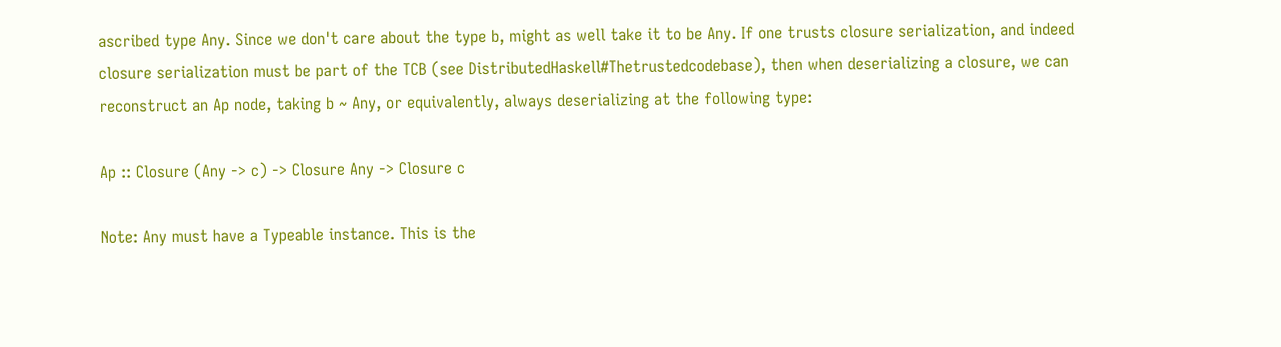ascribed type Any. Since we don't care about the type b, might as well take it to be Any. If one trusts closure serialization, and indeed closure serialization must be part of the TCB (see DistributedHaskell#Thetrustedcodebase), then when deserializing a closure, we can reconstruct an Ap node, taking b ~ Any, or equivalently, always deserializing at the following type:

Ap :: Closure (Any -> c) -> Closure Any -> Closure c

Note: Any must have a Typeable instance. This is the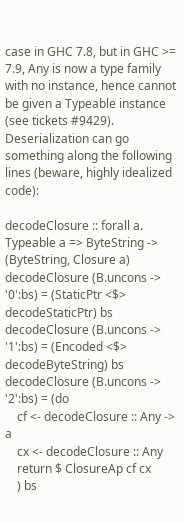case in GHC 7.8, but in GHC >= 7.9, Any is now a type family with no instance, hence cannot be given a Typeable instance (see tickets #9429). Deserialization can go something along the following lines (beware, highly idealized code):

decodeClosure :: forall a. Typeable a => ByteString -> (ByteString, Closure a)
decodeClosure (B.uncons -> '0':bs) = (StaticPtr <$> decodeStaticPtr) bs
decodeClosure (B.uncons -> '1':bs) = (Encoded <$> decodeByteString) bs
decodeClosure (B.uncons -> '2':bs) = (do
    cf <- decodeClosure :: Any -> a
    cx <- decodeClosure :: Any
    return $ ClosureAp cf cx
    ) bs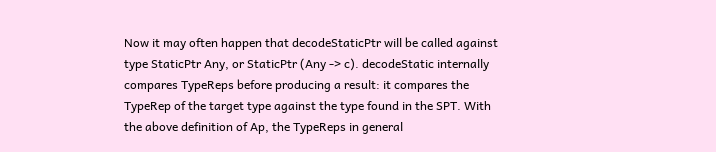Now it may often happen that decodeStaticPtr will be called against type StaticPtr Any, or StaticPtr (Any -> c). decodeStatic internally compares TypeReps before producing a result: it compares the TypeRep of the target type against the type found in the SPT. With the above definition of Ap, the TypeReps in general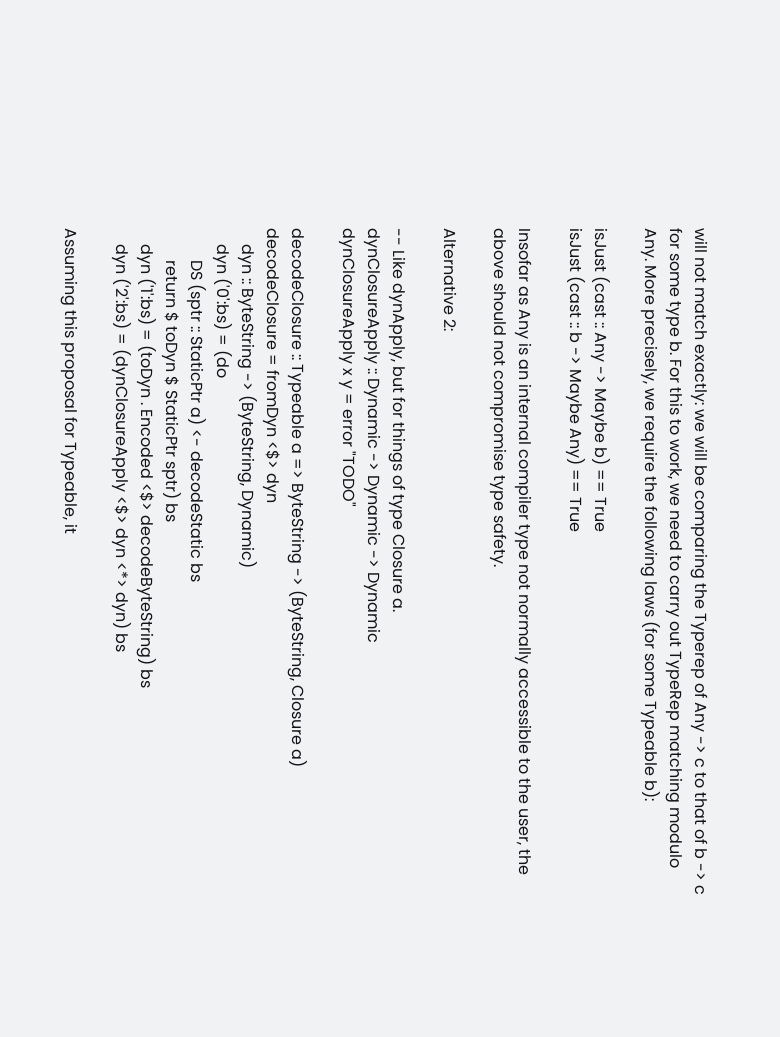will not match exactly: we will be comparing the Typerep of Any -> c to that of b -> c for some type b. For this to work, we need to carry out TypeRep matching modulo Any. More precisely, we require the following laws (for some Typeable b):

isJust (cast :: Any -> Maybe b) == True
isJust (cast :: b -> Maybe Any) == True

Insofar as Any is an internal compiler type not normally accessible to the user, the above should not compromise type safety.

Alternative 2:

-- Like dynApply, but for things of type Closure a.
dynClosureApply :: Dynamic -> Dynamic -> Dynamic
dynClosureApply x y = error "TODO"

decodeClosure :: Typeable a => ByteString -> (ByteString, Closure a)
decodeClosure = fromDyn <$> dyn
    dyn :: ByteString -> (ByteString, Dynamic)
    dyn ('0':bs) = (do
        DS (sptr :: StaticPtr a) <- decodeStatic bs
        return $ toDyn $ StaticPtr sptr) bs
    dyn ('1':bs) = (toDyn . Encoded <$> decodeByteString) bs
    dyn ('2':bs) = (dynClosureApply <$> dyn <*> dyn) bs

Assuming this proposal for Typeable, it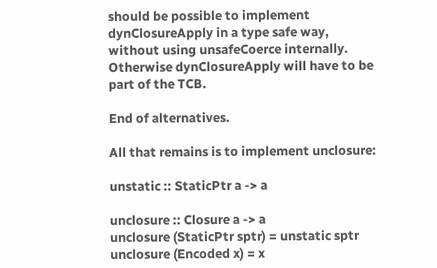should be possible to implement dynClosureApply in a type safe way, without using unsafeCoerce internally. Otherwise dynClosureApply will have to be part of the TCB.

End of alternatives.

All that remains is to implement unclosure:

unstatic :: StaticPtr a -> a

unclosure :: Closure a -> a
unclosure (StaticPtr sptr) = unstatic sptr
unclosure (Encoded x) = x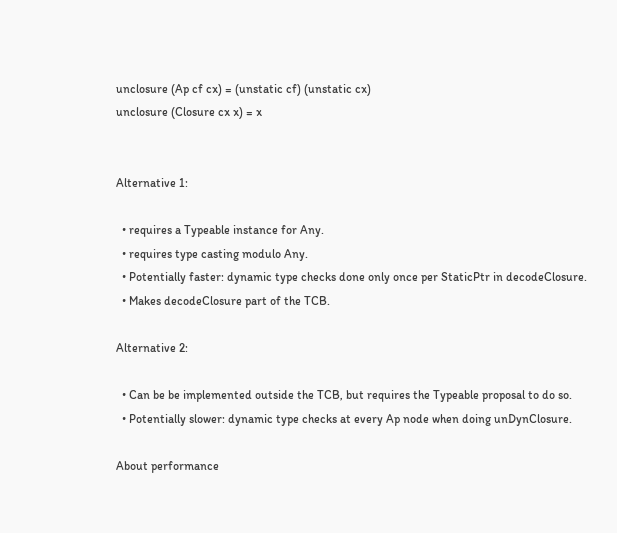unclosure (Ap cf cx) = (unstatic cf) (unstatic cx)
unclosure (Closure cx x) = x


Alternative 1:

  • requires a Typeable instance for Any.
  • requires type casting modulo Any.
  • Potentially faster: dynamic type checks done only once per StaticPtr in decodeClosure.
  • Makes decodeClosure part of the TCB.

Alternative 2:

  • Can be be implemented outside the TCB, but requires the Typeable proposal to do so.
  • Potentially slower: dynamic type checks at every Ap node when doing unDynClosure.

About performance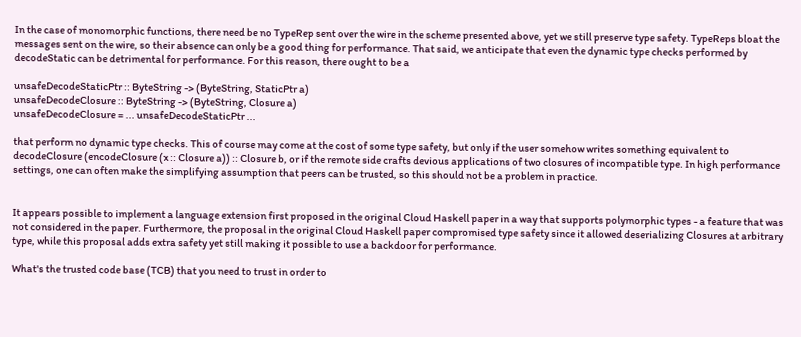In the case of monomorphic functions, there need be no TypeRep sent over the wire in the scheme presented above, yet we still preserve type safety. TypeReps bloat the messages sent on the wire, so their absence can only be a good thing for performance. That said, we anticipate that even the dynamic type checks performed by decodeStatic can be detrimental for performance. For this reason, there ought to be a

unsafeDecodeStaticPtr :: ByteString -> (ByteString, StaticPtr a)
unsafeDecodeClosure :: ByteString -> (ByteString, Closure a)
unsafeDecodeClosure = ... unsafeDecodeStaticPtr ...

that perform no dynamic type checks. This of course may come at the cost of some type safety, but only if the user somehow writes something equivalent to decodeClosure (encodeClosure (x :: Closure a)) :: Closure b, or if the remote side crafts devious applications of two closures of incompatible type. In high performance settings, one can often make the simplifying assumption that peers can be trusted, so this should not be a problem in practice.


It appears possible to implement a language extension first proposed in the original Cloud Haskell paper in a way that supports polymorphic types - a feature that was not considered in the paper. Furthermore, the proposal in the original Cloud Haskell paper compromised type safety since it allowed deserializing Closures at arbitrary type, while this proposal adds extra safety yet still making it possible to use a backdoor for performance.

What's the trusted code base (TCB) that you need to trust in order to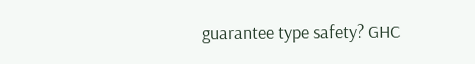guarantee type safety? GHC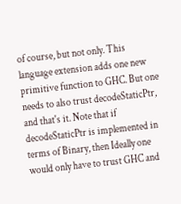of course, but not only. This language extension adds one new primitive function to GHC. But one needs to also trust decodeStaticPtr, and that's it. Note that if decodeStaticPtr is implemented in terms of Binary, then Ideally one would only have to trust GHC and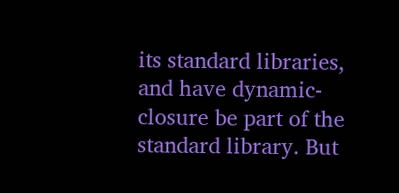its standard libraries, and have dynamic-closure be part of the standard library. But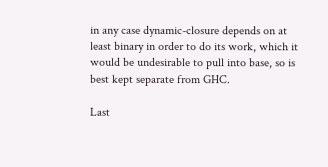in any case dynamic-closure depends on at least binary in order to do its work, which it would be undesirable to pull into base, so is best kept separate from GHC.

Last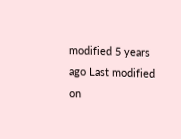modified 5 years ago Last modified on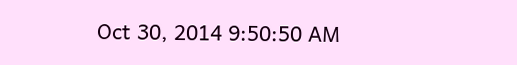Oct 30, 2014 9:50:50 AM